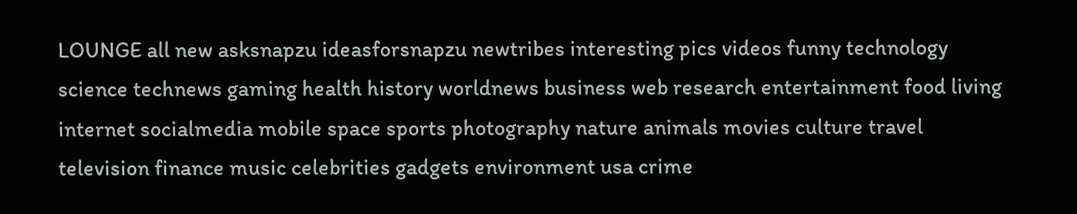LOUNGE all new asksnapzu ideasforsnapzu newtribes interesting pics videos funny technology science technews gaming health history worldnews business web research entertainment food living internet socialmedia mobile space sports photography nature animals movies culture travel television finance music celebrities gadgets environment usa crime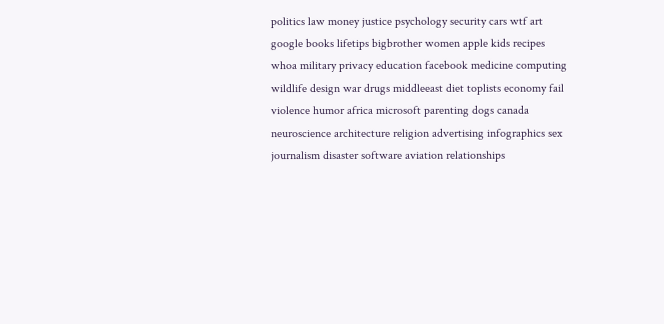politics law money justice psychology security cars wtf art google books lifetips bigbrother women apple kids recipes whoa military privacy education facebook medicine computing wildlife design war drugs middleeast diet toplists economy fail violence humor africa microsoft parenting dogs canada neuroscience architecture religion advertising infographics sex journalism disaster software aviation relationships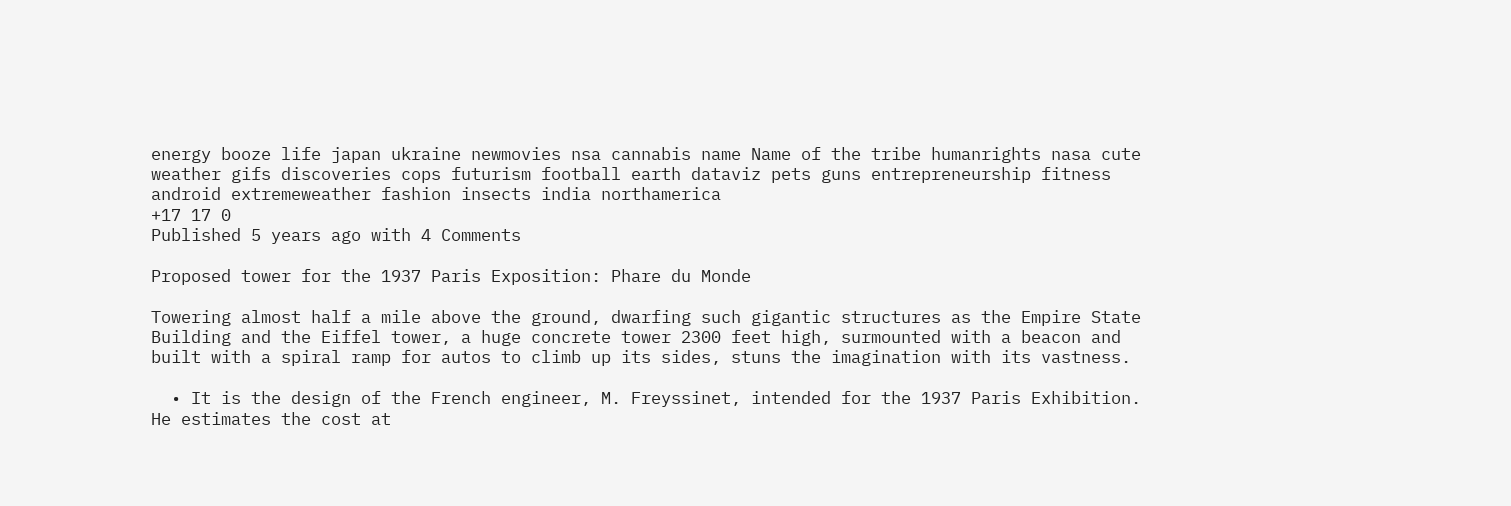energy booze life japan ukraine newmovies nsa cannabis name Name of the tribe humanrights nasa cute weather gifs discoveries cops futurism football earth dataviz pets guns entrepreneurship fitness android extremeweather fashion insects india northamerica
+17 17 0
Published 5 years ago with 4 Comments

Proposed tower for the 1937 Paris Exposition: Phare du Monde

Towering almost half a mile above the ground, dwarfing such gigantic structures as the Empire State Building and the Eiffel tower, a huge concrete tower 2300 feet high, surmounted with a beacon and built with a spiral ramp for autos to climb up its sides, stuns the imagination with its vastness.

  • It is the design of the French engineer, M. Freyssinet, intended for the 1937 Paris Exhibition. He estimates the cost at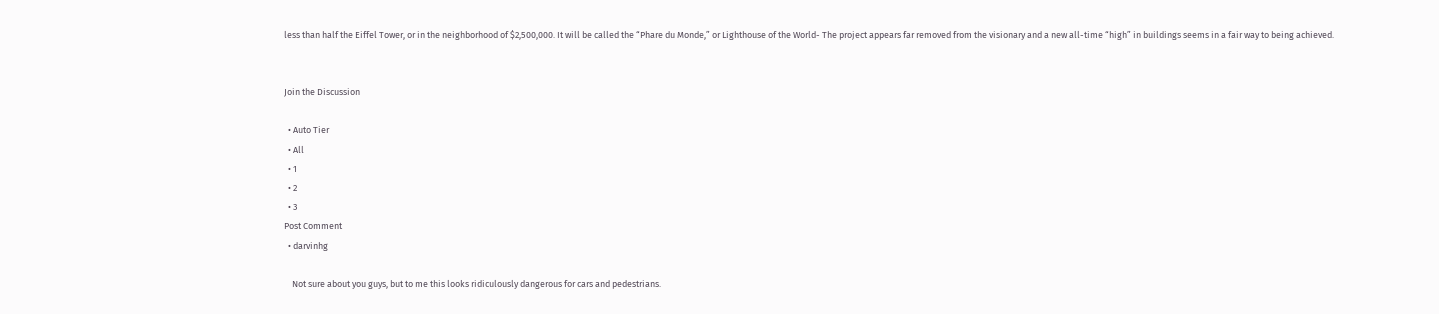less than half the Eiffel Tower, or in the neighborhood of $2,500,000. It will be called the “Phare du Monde,” or Lighthouse of the World- The project appears far removed from the visionary and a new all-time “high” in buildings seems in a fair way to being achieved.


Join the Discussion

  • Auto Tier
  • All
  • 1
  • 2
  • 3
Post Comment
  • darvinhg

    Not sure about you guys, but to me this looks ridiculously dangerous for cars and pedestrians.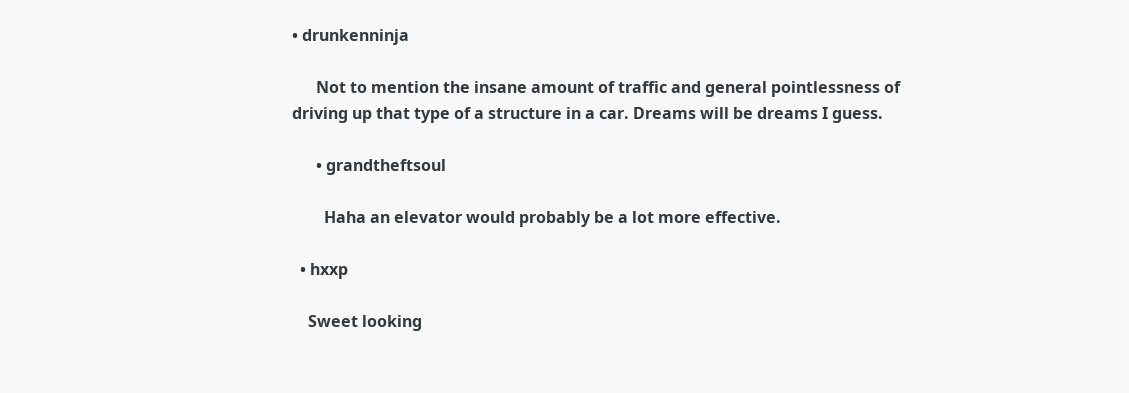• drunkenninja

      Not to mention the insane amount of traffic and general pointlessness of driving up that type of a structure in a car. Dreams will be dreams I guess.

      • grandtheftsoul

        Haha an elevator would probably be a lot more effective.

  • hxxp

    Sweet looking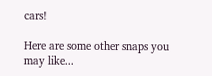cars!

Here are some other snaps you may like...